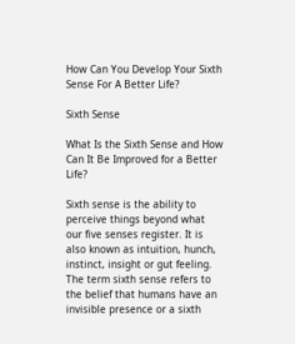How Can You Develop Your Sixth Sense For A Better Life?

Sixth Sense

What Is the Sixth Sense and How Can It Be Improved for a Better Life?

Sixth sense is the ability to perceive things beyond what our five senses register. It is also known as intuition, hunch, instinct, insight or gut feeling. The term sixth sense refers to the belief that humans have an invisible presence or a sixth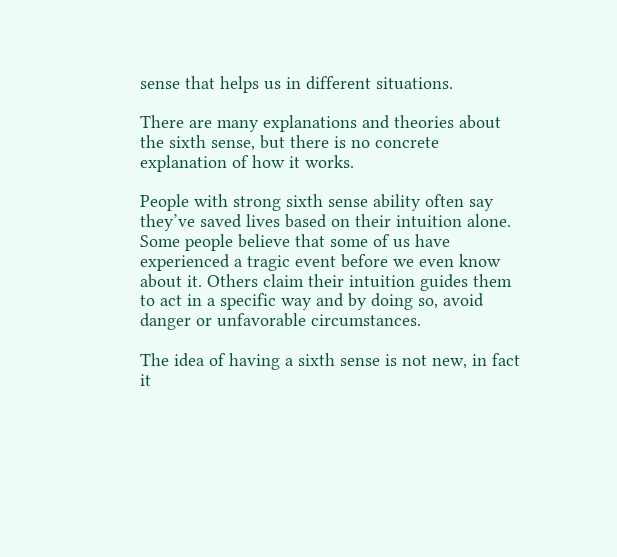sense that helps us in different situations.

There are many explanations and theories about the sixth sense, but there is no concrete explanation of how it works.

People with strong sixth sense ability often say they’ve saved lives based on their intuition alone. Some people believe that some of us have experienced a tragic event before we even know about it. Others claim their intuition guides them to act in a specific way and by doing so, avoid danger or unfavorable circumstances.

The idea of having a sixth sense is not new, in fact it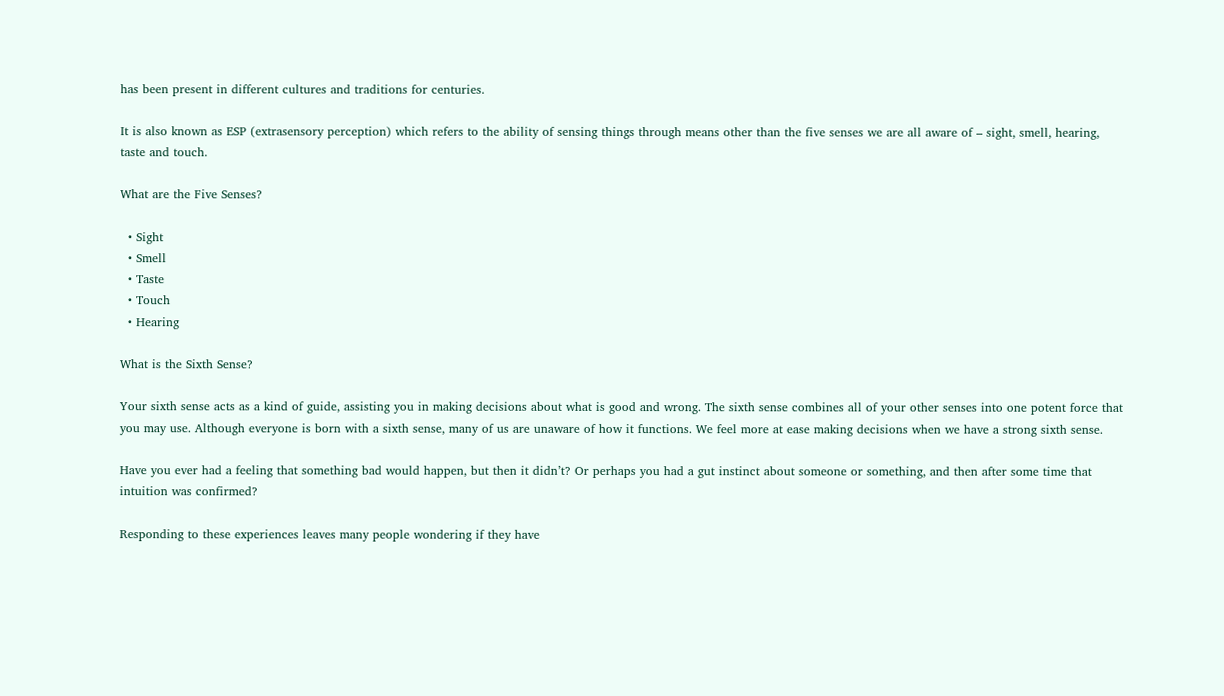has been present in different cultures and traditions for centuries.

It is also known as ESP (extrasensory perception) which refers to the ability of sensing things through means other than the five senses we are all aware of – sight, smell, hearing, taste and touch.

What are the Five Senses?

  • Sight
  • Smell
  • Taste
  • Touch
  • Hearing

What is the Sixth Sense?

Your sixth sense acts as a kind of guide, assisting you in making decisions about what is good and wrong. The sixth sense combines all of your other senses into one potent force that you may use. Although everyone is born with a sixth sense, many of us are unaware of how it functions. We feel more at ease making decisions when we have a strong sixth sense.

Have you ever had a feeling that something bad would happen, but then it didn’t? Or perhaps you had a gut instinct about someone or something, and then after some time that intuition was confirmed?

Responding to these experiences leaves many people wondering if they have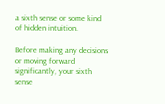a sixth sense or some kind of hidden intuition.

Before making any decisions or moving forward significantly, your sixth sense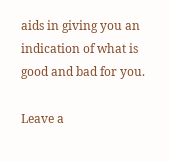aids in giving you an indication of what is good and bad for you.

Leave a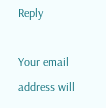Reply

Your email address will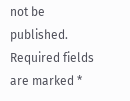not be published. Required fields are marked *